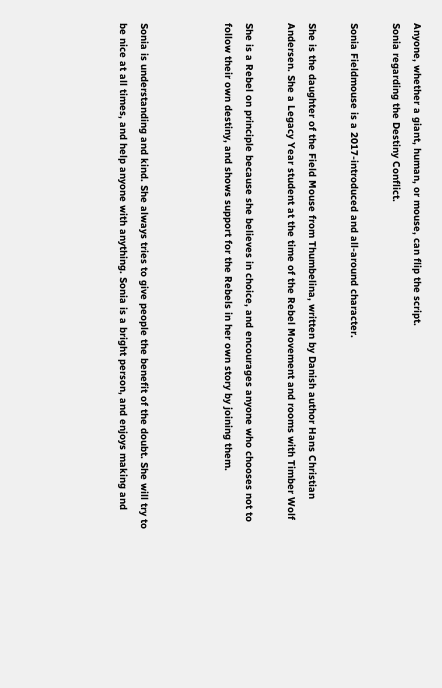Anyone, whether a giant, human, or mouse, can flip the script.
Sonia regarding the Destiny Conflict.

Sonia Fieldmouse is a 2017-introduced and all-around character.

She is the daughter of the Field Mouse from Thumbelina, written by Danish author Hans Christian Andersen. She a Legacy Year student at the time of the Rebel Movement and rooms with Timber Wolf

She is a Rebel on principle because she believes in choice, and encourages anyone who chooses not to follow their own destiny, and shows support for the Rebels in her own story by joining them.



Sonia is understanding and kind. She always tries to give people the benefit of the doubt. She will try to be nice at all times, and help anyone with anything. Sonia is a bright person, and enjoys making and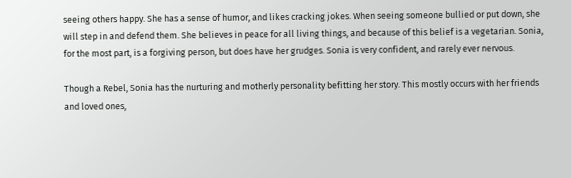seeing others happy. She has a sense of humor, and likes cracking jokes. When seeing someone bullied or put down, she will step in and defend them. She believes in peace for all living things, and because of this belief is a vegetarian. Sonia, for the most part, is a forgiving person, but does have her grudges. Sonia is very confident, and rarely ever nervous.

Though a Rebel, Sonia has the nurturing and motherly personality befitting her story. This mostly occurs with her friends and loved ones,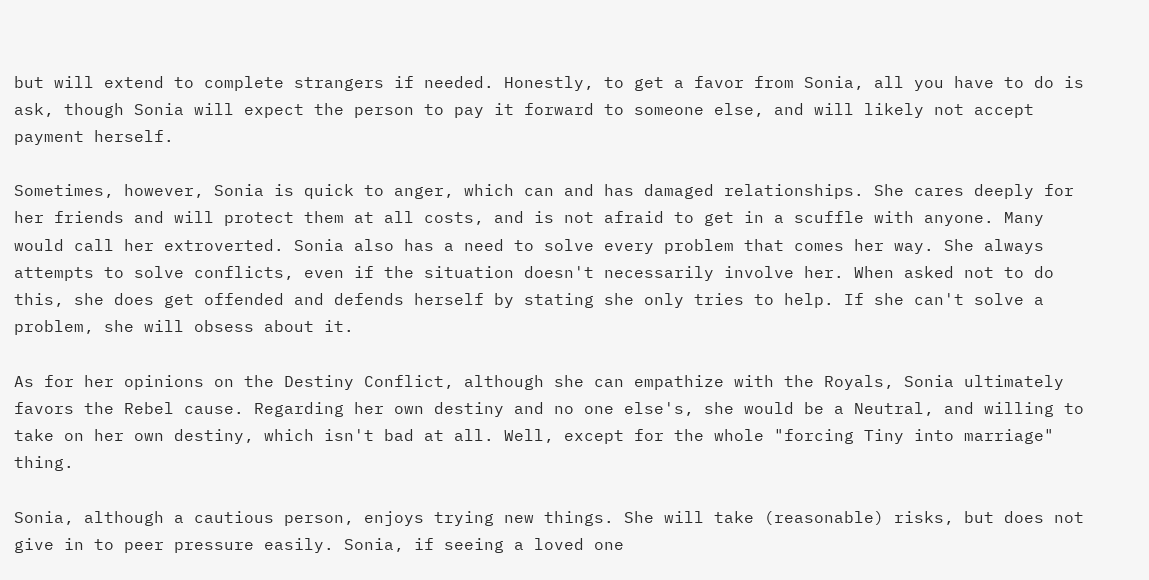but will extend to complete strangers if needed. Honestly, to get a favor from Sonia, all you have to do is ask, though Sonia will expect the person to pay it forward to someone else, and will likely not accept payment herself.

Sometimes, however, Sonia is quick to anger, which can and has damaged relationships. She cares deeply for her friends and will protect them at all costs, and is not afraid to get in a scuffle with anyone. Many would call her extroverted. Sonia also has a need to solve every problem that comes her way. She always attempts to solve conflicts, even if the situation doesn't necessarily involve her. When asked not to do this, she does get offended and defends herself by stating she only tries to help. If she can't solve a problem, she will obsess about it.

As for her opinions on the Destiny Conflict, although she can empathize with the Royals, Sonia ultimately favors the Rebel cause. Regarding her own destiny and no one else's, she would be a Neutral, and willing to take on her own destiny, which isn't bad at all. Well, except for the whole "forcing Tiny into marriage" thing.

Sonia, although a cautious person, enjoys trying new things. She will take (reasonable) risks, but does not give in to peer pressure easily. Sonia, if seeing a loved one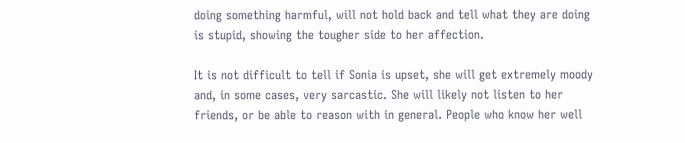doing something harmful, will not hold back and tell what they are doing is stupid, showing the tougher side to her affection.

It is not difficult to tell if Sonia is upset, she will get extremely moody and, in some cases, very sarcastic. She will likely not listen to her friends, or be able to reason with in general. People who know her well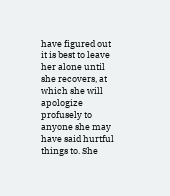have figured out it is best to leave her alone until she recovers, at which she will apologize profusely to anyone she may have said hurtful things to. She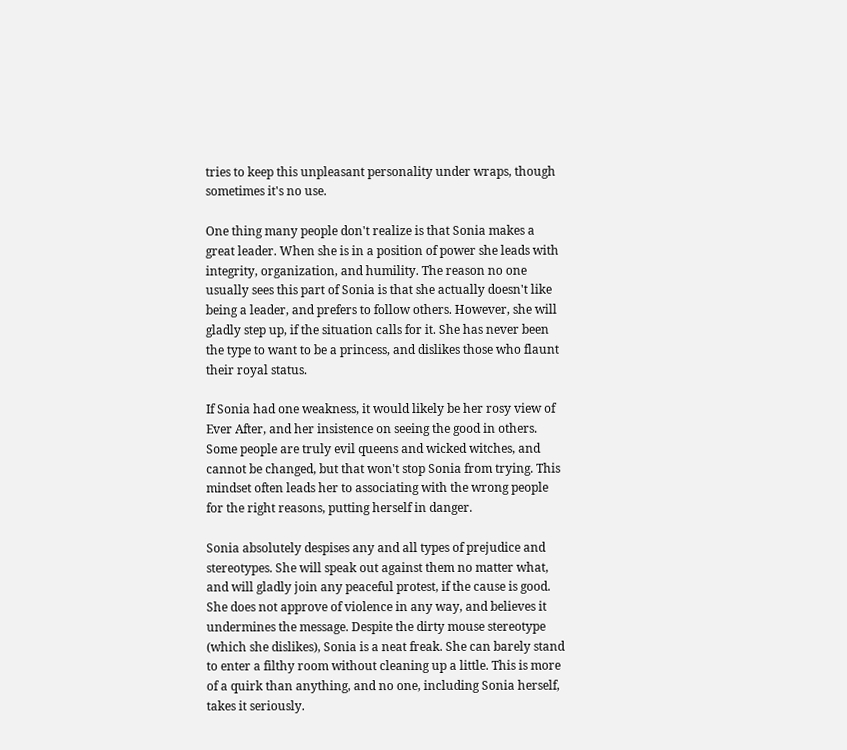tries to keep this unpleasant personality under wraps, though sometimes it's no use.

One thing many people don't realize is that Sonia makes a great leader. When she is in a position of power she leads with integrity, organization, and humility. The reason no one usually sees this part of Sonia is that she actually doesn't like being a leader, and prefers to follow others. However, she will gladly step up, if the situation calls for it. She has never been the type to want to be a princess, and dislikes those who flaunt their royal status.

If Sonia had one weakness, it would likely be her rosy view of Ever After, and her insistence on seeing the good in others. Some people are truly evil queens and wicked witches, and cannot be changed, but that won't stop Sonia from trying. This mindset often leads her to associating with the wrong people for the right reasons, putting herself in danger.

Sonia absolutely despises any and all types of prejudice and stereotypes. She will speak out against them no matter what, and will gladly join any peaceful protest, if the cause is good. She does not approve of violence in any way, and believes it undermines the message. Despite the dirty mouse stereotype (which she dislikes), Sonia is a neat freak. She can barely stand to enter a filthy room without cleaning up a little. This is more of a quirk than anything, and no one, including Sonia herself, takes it seriously.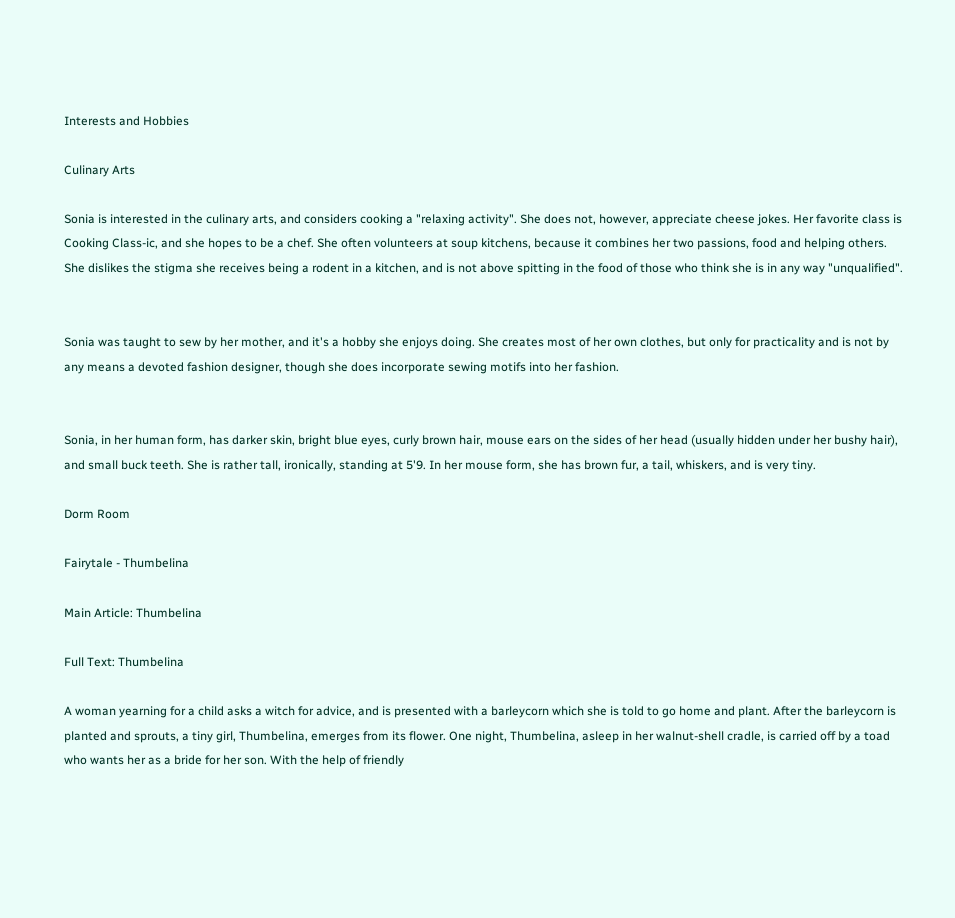Interests and Hobbies

Culinary Arts

Sonia is interested in the culinary arts, and considers cooking a "relaxing activity". She does not, however, appreciate cheese jokes. Her favorite class is Cooking Class-ic, and she hopes to be a chef. She often volunteers at soup kitchens, because it combines her two passions, food and helping others. She dislikes the stigma she receives being a rodent in a kitchen, and is not above spitting in the food of those who think she is in any way "unqualified".


Sonia was taught to sew by her mother, and it's a hobby she enjoys doing. She creates most of her own clothes, but only for practicality and is not by any means a devoted fashion designer, though she does incorporate sewing motifs into her fashion.


Sonia, in her human form, has darker skin, bright blue eyes, curly brown hair, mouse ears on the sides of her head (usually hidden under her bushy hair), and small buck teeth. She is rather tall, ironically, standing at 5'9. In her mouse form, she has brown fur, a tail, whiskers, and is very tiny.

Dorm Room

Fairytale - Thumbelina

Main Article: Thumbelina

Full Text: Thumbelina

A woman yearning for a child asks a witch for advice, and is presented with a barleycorn which she is told to go home and plant. After the barleycorn is planted and sprouts, a tiny girl, Thumbelina, emerges from its flower. One night, Thumbelina, asleep in her walnut-shell cradle, is carried off by a toad who wants her as a bride for her son. With the help of friendly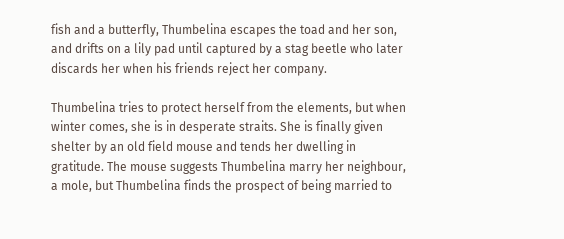fish and a butterfly, Thumbelina escapes the toad and her son, and drifts on a lily pad until captured by a stag beetle who later discards her when his friends reject her company.

Thumbelina tries to protect herself from the elements, but when winter comes, she is in desperate straits. She is finally given shelter by an old field mouse and tends her dwelling in gratitude. The mouse suggests Thumbelina marry her neighbour, a mole, but Thumbelina finds the prospect of being married to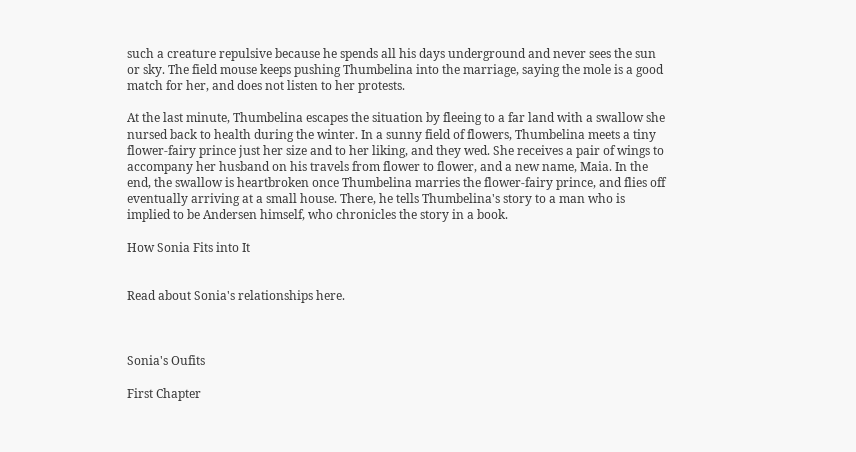such a creature repulsive because he spends all his days underground and never sees the sun or sky. The field mouse keeps pushing Thumbelina into the marriage, saying the mole is a good match for her, and does not listen to her protests.

At the last minute, Thumbelina escapes the situation by fleeing to a far land with a swallow she nursed back to health during the winter. In a sunny field of flowers, Thumbelina meets a tiny flower-fairy prince just her size and to her liking, and they wed. She receives a pair of wings to accompany her husband on his travels from flower to flower, and a new name, Maia. In the end, the swallow is heartbroken once Thumbelina marries the flower-fairy prince, and flies off eventually arriving at a small house. There, he tells Thumbelina's story to a man who is implied to be Andersen himself, who chronicles the story in a book.

How Sonia Fits into It


Read about Sonia's relationships here.



Sonia's Oufits

First Chapter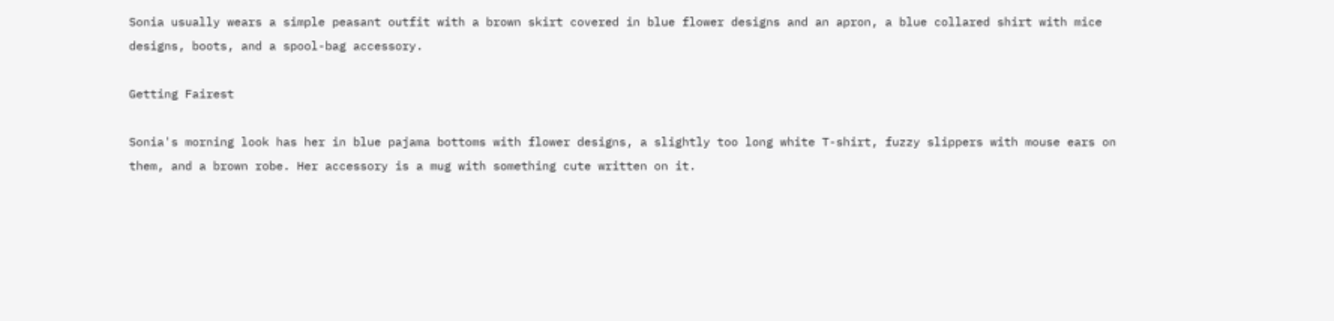Sonia usually wears a simple peasant outfit with a brown skirt covered in blue flower designs and an apron, a blue collared shirt with mice designs, boots, and a spool-bag accessory.

Getting Fairest

Sonia's morning look has her in blue pajama bottoms with flower designs, a slightly too long white T-shirt, fuzzy slippers with mouse ears on them, and a brown robe. Her accessory is a mug with something cute written on it.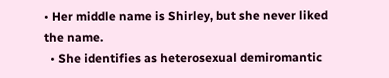• Her middle name is Shirley, but she never liked the name.
  • She identifies as heterosexual demiromantic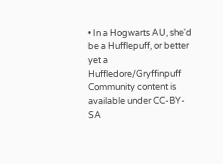• In a Hogwarts AU, she'd be a Hufflepuff, or better yet a Huffledore/Gryffinpuff
Community content is available under CC-BY-SA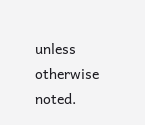unless otherwise noted.